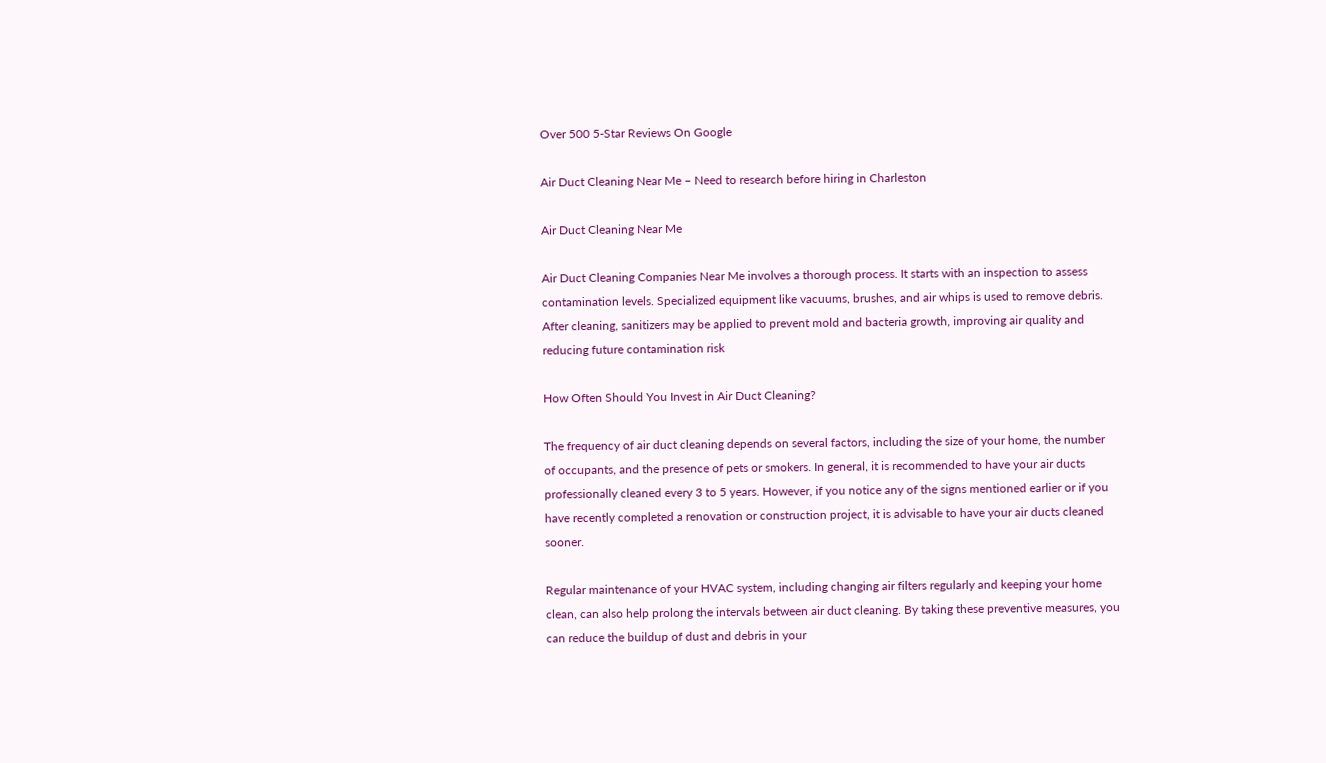Over 500 5-Star Reviews On Google

Air Duct Cleaning Near Me – Need to research before hiring in Charleston

Air Duct Cleaning Near Me

Air Duct Cleaning Companies Near Me involves a thorough process. It starts with an inspection to assess contamination levels. Specialized equipment like vacuums, brushes, and air whips is used to remove debris. After cleaning, sanitizers may be applied to prevent mold and bacteria growth, improving air quality and reducing future contamination risk

How Often Should You Invest in Air Duct Cleaning?

The frequency of air duct cleaning depends on several factors, including the size of your home, the number of occupants, and the presence of pets or smokers. In general, it is recommended to have your air ducts professionally cleaned every 3 to 5 years. However, if you notice any of the signs mentioned earlier or if you have recently completed a renovation or construction project, it is advisable to have your air ducts cleaned sooner.

Regular maintenance of your HVAC system, including changing air filters regularly and keeping your home clean, can also help prolong the intervals between air duct cleaning. By taking these preventive measures, you can reduce the buildup of dust and debris in your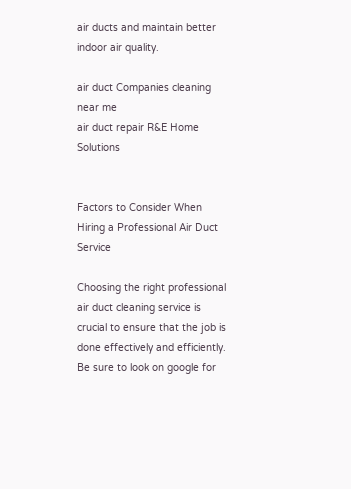air ducts and maintain better indoor air quality.

air duct Companies cleaning near me
air duct repair R&E Home Solutions


Factors to Consider When Hiring a Professional Air Duct Service

Choosing the right professional air duct cleaning service is crucial to ensure that the job is done effectively and efficiently. Be sure to look on google for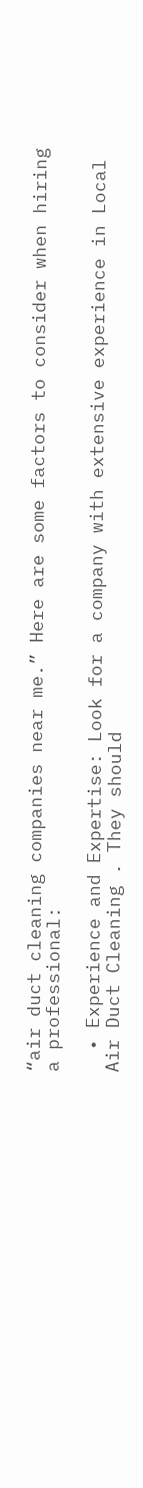“air duct cleaning companies near me.” Here are some factors to consider when hiring a professional:

  • Experience and Expertise: Look for a company with extensive experience in Local Air Duct Cleaning . They should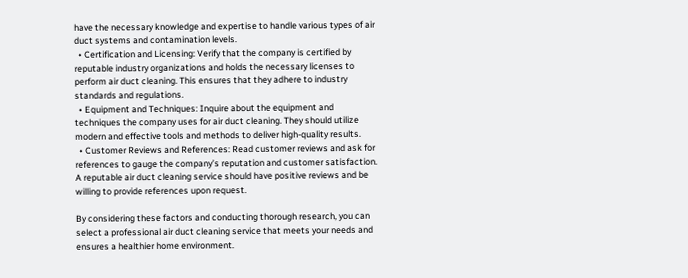have the necessary knowledge and expertise to handle various types of air duct systems and contamination levels.
  • Certification and Licensing: Verify that the company is certified by reputable industry organizations and holds the necessary licenses to perform air duct cleaning. This ensures that they adhere to industry standards and regulations.
  • Equipment and Techniques: Inquire about the equipment and techniques the company uses for air duct cleaning. They should utilize modern and effective tools and methods to deliver high-quality results.
  • Customer Reviews and References: Read customer reviews and ask for references to gauge the company’s reputation and customer satisfaction. A reputable air duct cleaning service should have positive reviews and be willing to provide references upon request.

By considering these factors and conducting thorough research, you can select a professional air duct cleaning service that meets your needs and ensures a healthier home environment.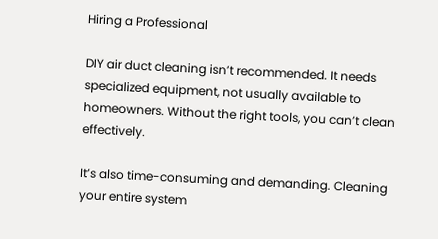Hiring a Professional

DIY air duct cleaning isn’t recommended. It needs specialized equipment, not usually available to homeowners. Without the right tools, you can’t clean effectively.

It’s also time-consuming and demanding. Cleaning your entire system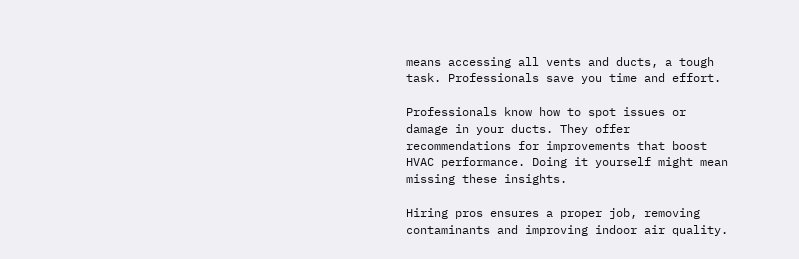means accessing all vents and ducts, a tough task. Professionals save you time and effort.

Professionals know how to spot issues or damage in your ducts. They offer recommendations for improvements that boost HVAC performance. Doing it yourself might mean missing these insights.

Hiring pros ensures a proper job, removing contaminants and improving indoor air quality.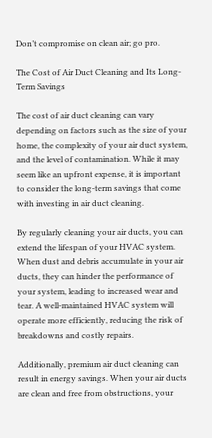Don’t compromise on clean air; go pro.

The Cost of Air Duct Cleaning and Its Long-Term Savings

The cost of air duct cleaning can vary depending on factors such as the size of your home, the complexity of your air duct system, and the level of contamination. While it may seem like an upfront expense, it is important to consider the long-term savings that come with investing in air duct cleaning.

By regularly cleaning your air ducts, you can extend the lifespan of your HVAC system. When dust and debris accumulate in your air ducts, they can hinder the performance of your system, leading to increased wear and tear. A well-maintained HVAC system will operate more efficiently, reducing the risk of breakdowns and costly repairs.

Additionally, premium air duct cleaning can result in energy savings. When your air ducts are clean and free from obstructions, your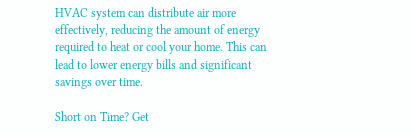HVAC system can distribute air more effectively, reducing the amount of energy required to heat or cool your home. This can lead to lower energy bills and significant savings over time.

Short on Time? Get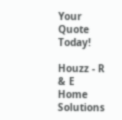Your Quote Today!

Houzz - R & E Home Solutions